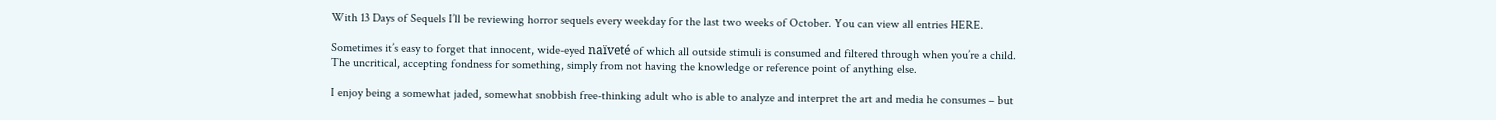With 13 Days of Sequels I’ll be reviewing horror sequels every weekday for the last two weeks of October. You can view all entries HERE.

Sometimes it’s easy to forget that innocent, wide-eyed naïveté of which all outside stimuli is consumed and filtered through when you’re a child. The uncritical, accepting fondness for something, simply from not having the knowledge or reference point of anything else.

I enjoy being a somewhat jaded, somewhat snobbish free-thinking adult who is able to analyze and interpret the art and media he consumes – but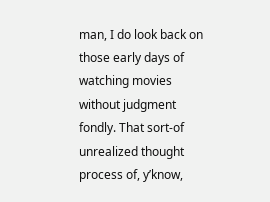man, I do look back on those early days of watching movies without judgment fondly. That sort-of unrealized thought process of, y’know,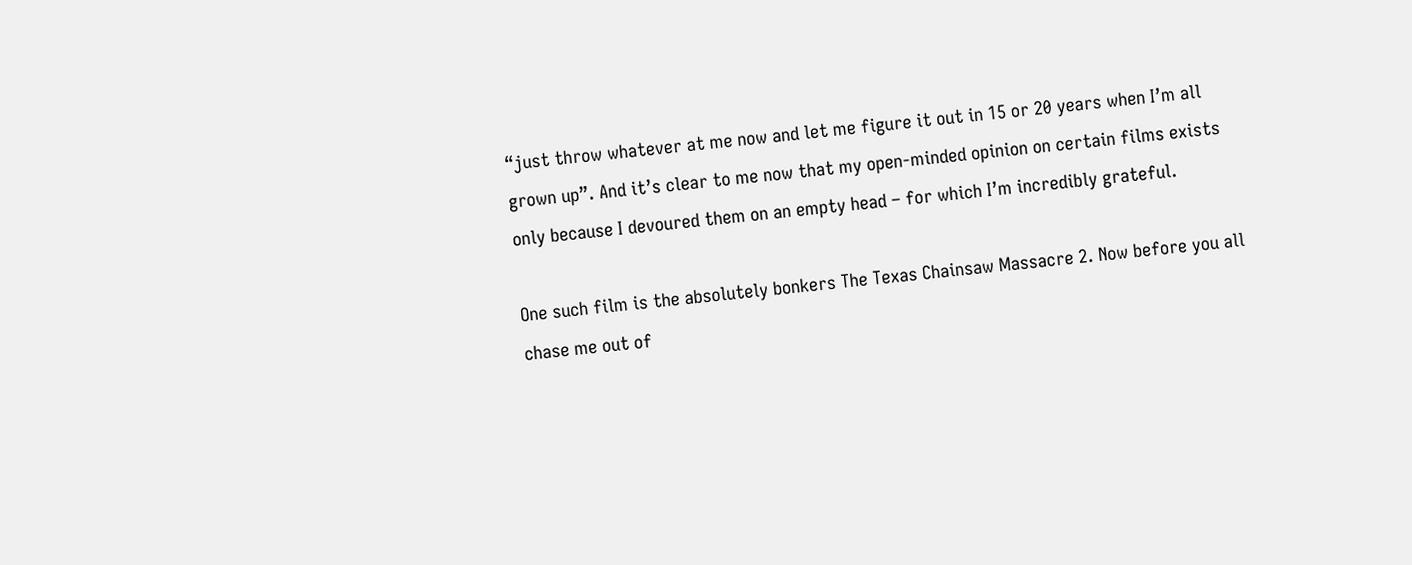“just throw whatever at me now and let me figure it out in 15 or 20 years when I’m all grown up”. And it’s clear to me now that my open-minded opinion on certain films exists only because I devoured them on an empty head – for which I’m incredibly grateful.

One such film is the absolutely bonkers The Texas Chainsaw Massacre 2. Now before you all chase me out of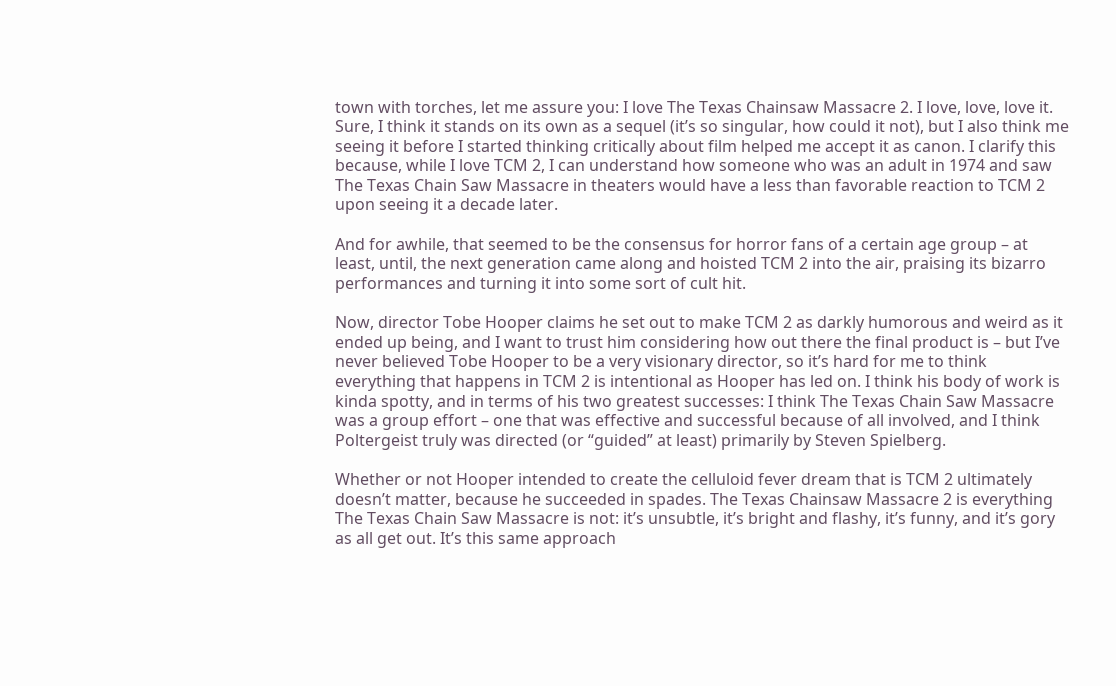town with torches, let me assure you: I love The Texas Chainsaw Massacre 2. I love, love, love it. Sure, I think it stands on its own as a sequel (it’s so singular, how could it not), but I also think me seeing it before I started thinking critically about film helped me accept it as canon. I clarify this because, while I love TCM 2, I can understand how someone who was an adult in 1974 and saw The Texas Chain Saw Massacre in theaters would have a less than favorable reaction to TCM 2 upon seeing it a decade later.

And for awhile, that seemed to be the consensus for horror fans of a certain age group – at least, until, the next generation came along and hoisted TCM 2 into the air, praising its bizarro performances and turning it into some sort of cult hit.

Now, director Tobe Hooper claims he set out to make TCM 2 as darkly humorous and weird as it ended up being, and I want to trust him considering how out there the final product is – but I’ve never believed Tobe Hooper to be a very visionary director, so it’s hard for me to think everything that happens in TCM 2 is intentional as Hooper has led on. I think his body of work is kinda spotty, and in terms of his two greatest successes: I think The Texas Chain Saw Massacre was a group effort – one that was effective and successful because of all involved, and I think Poltergeist truly was directed (or “guided” at least) primarily by Steven Spielberg.

Whether or not Hooper intended to create the celluloid fever dream that is TCM 2 ultimately doesn’t matter, because he succeeded in spades. The Texas Chainsaw Massacre 2 is everything The Texas Chain Saw Massacre is not: it’s unsubtle, it’s bright and flashy, it’s funny, and it’s gory as all get out. It’s this same approach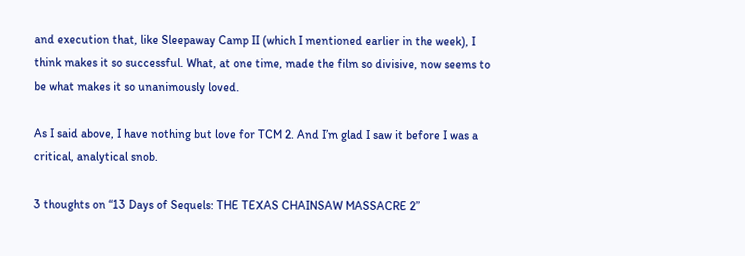and execution that, like Sleepaway Camp II (which I mentioned earlier in the week), I think makes it so successful. What, at one time, made the film so divisive, now seems to be what makes it so unanimously loved.

As I said above, I have nothing but love for TCM 2. And I’m glad I saw it before I was a critical, analytical snob.

3 thoughts on “13 Days of Sequels: THE TEXAS CHAINSAW MASSACRE 2”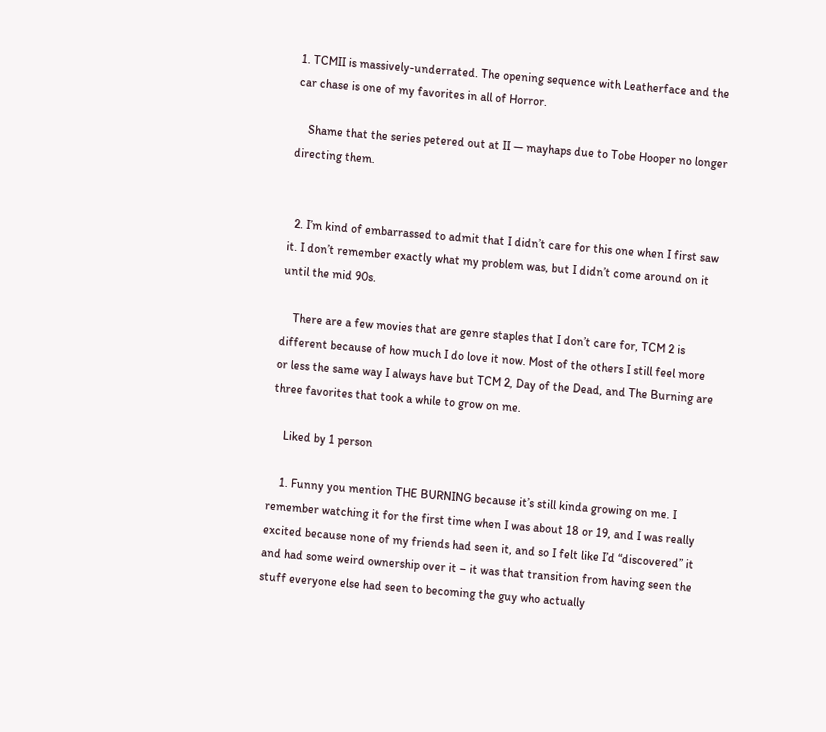1. TCMII is massively-underrated. The opening sequence with Leatherface and the car chase is one of my favorites in all of Horror.

    Shame that the series petered out at II — mayhaps due to Tobe Hooper no longer directing them.


  2. I’m kind of embarrassed to admit that I didn’t care for this one when I first saw it. I don’t remember exactly what my problem was, but I didn’t come around on it until the mid 90s.

    There are a few movies that are genre staples that I don’t care for, TCM 2 is different because of how much I do love it now. Most of the others I still feel more or less the same way I always have but TCM 2, Day of the Dead, and The Burning are three favorites that took a while to grow on me.

    Liked by 1 person

    1. Funny you mention THE BURNING because it’s still kinda growing on me. I remember watching it for the first time when I was about 18 or 19, and I was really excited because none of my friends had seen it, and so I felt like I’d “discovered” it and had some weird ownership over it – it was that transition from having seen the stuff everyone else had seen to becoming the guy who actually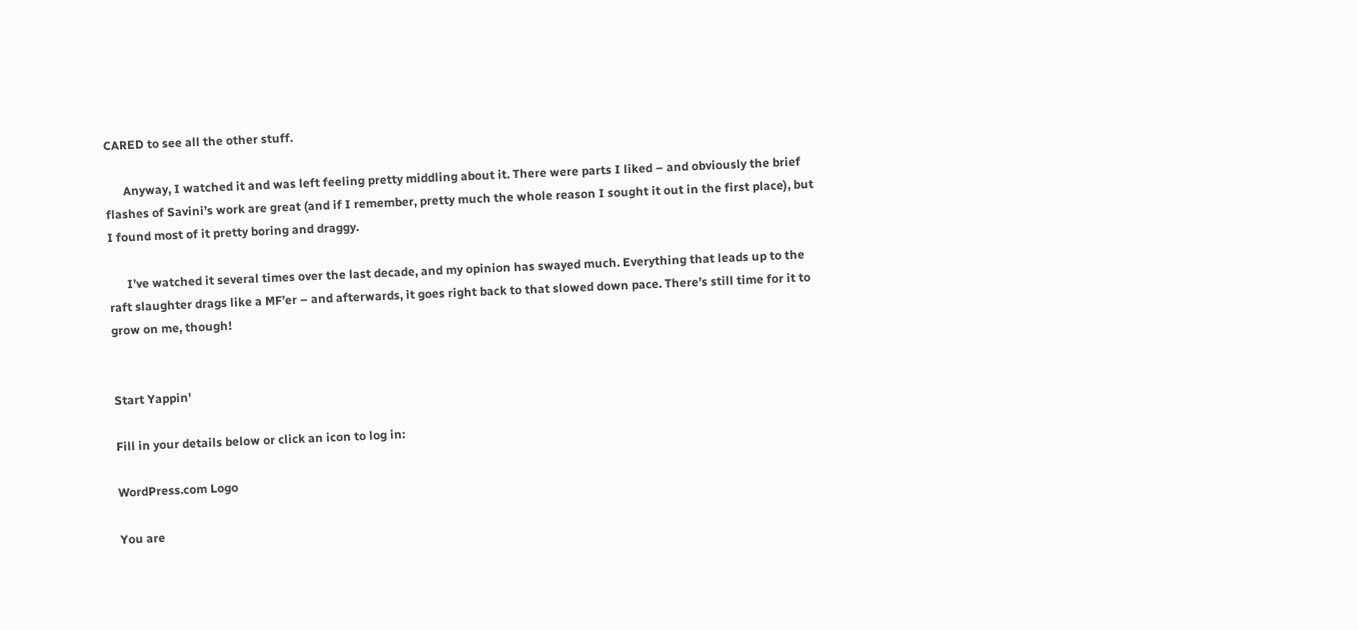CARED to see all the other stuff.

      Anyway, I watched it and was left feeling pretty middling about it. There were parts I liked – and obviously the brief flashes of Savini’s work are great (and if I remember, pretty much the whole reason I sought it out in the first place), but I found most of it pretty boring and draggy.

      I’ve watched it several times over the last decade, and my opinion has swayed much. Everything that leads up to the raft slaughter drags like a MF’er – and afterwards, it goes right back to that slowed down pace. There’s still time for it to grow on me, though!


Start Yappin'

Fill in your details below or click an icon to log in:

WordPress.com Logo

You are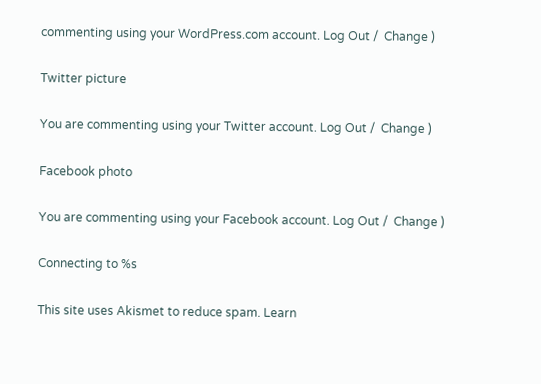commenting using your WordPress.com account. Log Out /  Change )

Twitter picture

You are commenting using your Twitter account. Log Out /  Change )

Facebook photo

You are commenting using your Facebook account. Log Out /  Change )

Connecting to %s

This site uses Akismet to reduce spam. Learn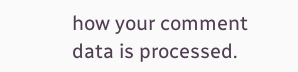how your comment data is processed.